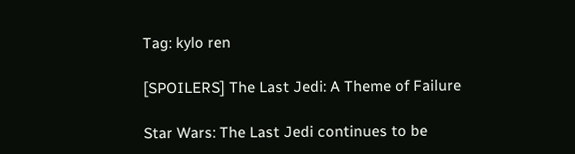Tag: kylo ren

[SPOILERS] The Last Jedi: A Theme of Failure

Star Wars: The Last Jedi continues to be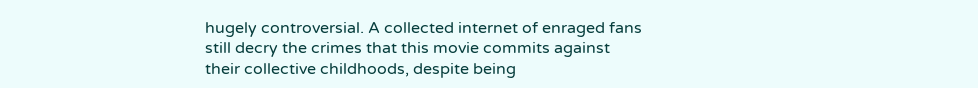hugely controversial. A collected internet of enraged fans still decry the crimes that this movie commits against their collective childhoods, despite being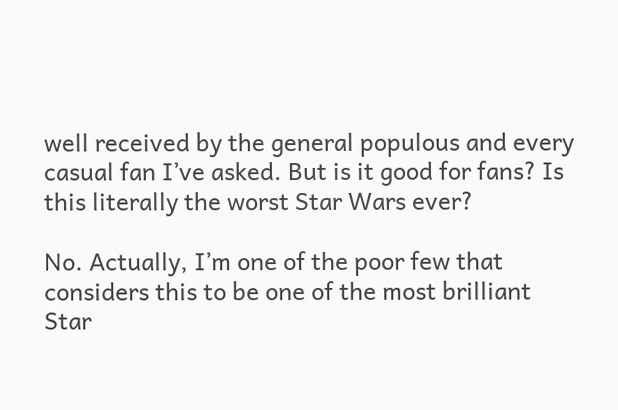well received by the general populous and every casual fan I’ve asked. But is it good for fans? Is this literally the worst Star Wars ever?

No. Actually, I’m one of the poor few that considers this to be one of the most brilliant Star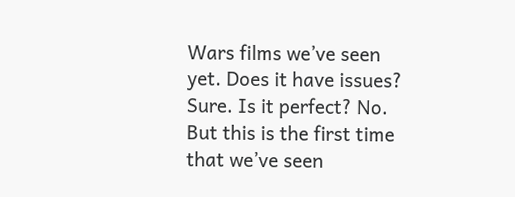Wars films we’ve seen yet. Does it have issues? Sure. Is it perfect? No. But this is the first time that we’ve seen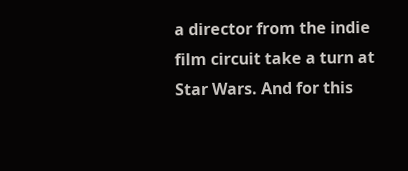a director from the indie film circuit take a turn at Star Wars. And for this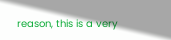reason, this is a very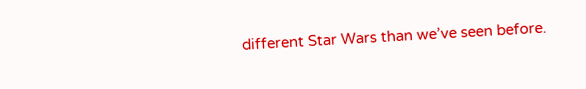different Star Wars than we’ve seen before.